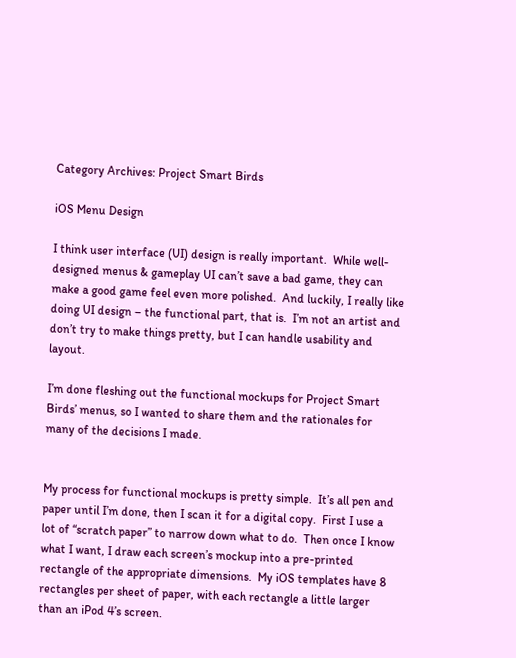Category Archives: Project Smart Birds

iOS Menu Design

I think user interface (UI) design is really important.  While well-designed menus & gameplay UI can’t save a bad game, they can make a good game feel even more polished.  And luckily, I really like doing UI design – the functional part, that is.  I’m not an artist and don’t try to make things pretty, but I can handle usability and layout.

I’m done fleshing out the functional mockups for Project Smart Birds’ menus, so I wanted to share them and the rationales for many of the decisions I made.


My process for functional mockups is pretty simple.  It’s all pen and paper until I’m done, then I scan it for a digital copy.  First I use a lot of “scratch paper” to narrow down what to do.  Then once I know what I want, I draw each screen’s mockup into a pre-printed rectangle of the appropriate dimensions.  My iOS templates have 8 rectangles per sheet of paper, with each rectangle a little larger than an iPod 4’s screen.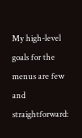My high-level goals for the menus are few and straightforward: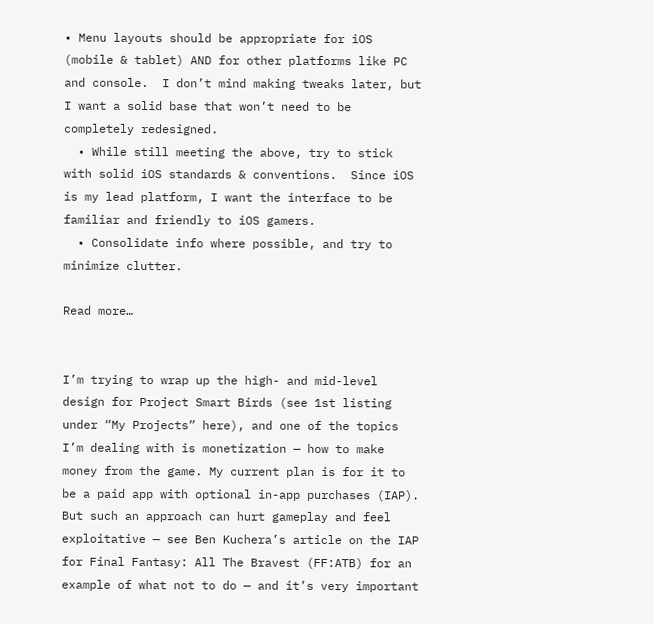• Menu layouts should be appropriate for iOS (mobile & tablet) AND for other platforms like PC and console.  I don’t mind making tweaks later, but I want a solid base that won’t need to be completely redesigned.
  • While still meeting the above, try to stick with solid iOS standards & conventions.  Since iOS is my lead platform, I want the interface to be familiar and friendly to iOS gamers.
  • Consolidate info where possible, and try to minimize clutter.

Read more…


I’m trying to wrap up the high- and mid-level design for Project Smart Birds (see 1st listing under “My Projects” here), and one of the topics I’m dealing with is monetization — how to make money from the game. My current plan is for it to be a paid app with optional in-app purchases (IAP). But such an approach can hurt gameplay and feel exploitative — see Ben Kuchera’s article on the IAP for Final Fantasy: All The Bravest (FF:ATB) for an example of what not to do — and it’s very important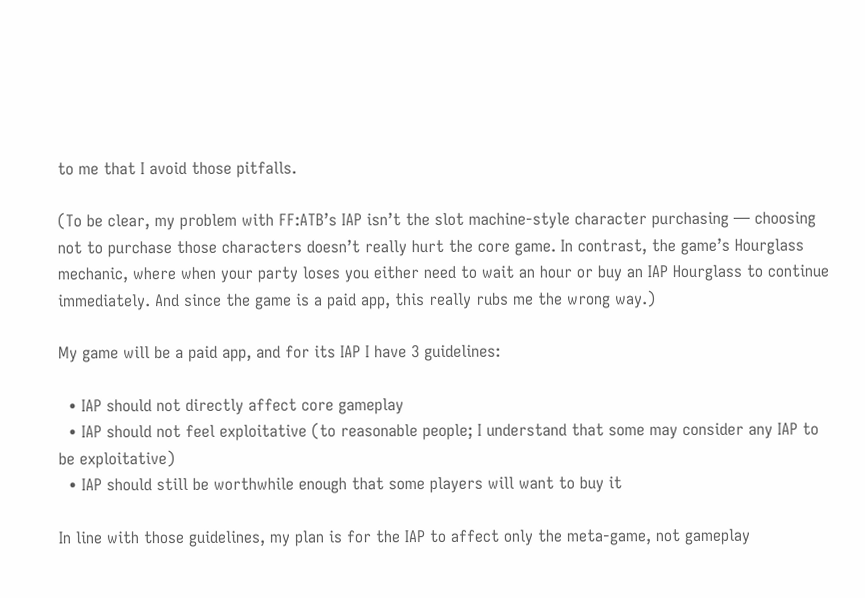to me that I avoid those pitfalls.

(To be clear, my problem with FF:ATB’s IAP isn’t the slot machine-style character purchasing — choosing not to purchase those characters doesn’t really hurt the core game. In contrast, the game’s Hourglass mechanic, where when your party loses you either need to wait an hour or buy an IAP Hourglass to continue immediately. And since the game is a paid app, this really rubs me the wrong way.)

My game will be a paid app, and for its IAP I have 3 guidelines:

  • IAP should not directly affect core gameplay
  • IAP should not feel exploitative (to reasonable people; I understand that some may consider any IAP to be exploitative)
  • IAP should still be worthwhile enough that some players will want to buy it

In line with those guidelines, my plan is for the IAP to affect only the meta-game, not gameplay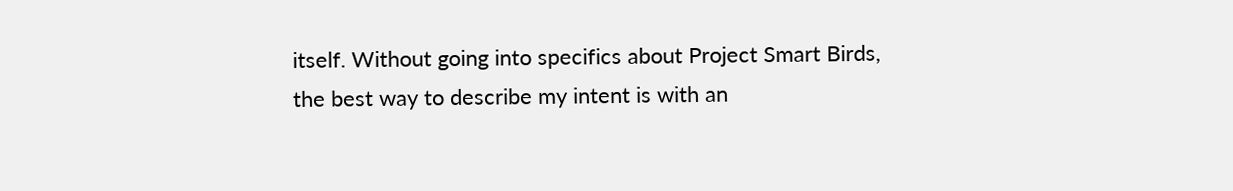itself. Without going into specifics about Project Smart Birds, the best way to describe my intent is with an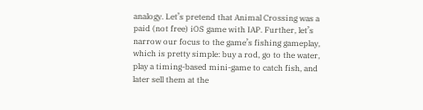analogy. Let’s pretend that Animal Crossing was a paid (not free) iOS game with IAP. Further, let’s narrow our focus to the game’s fishing gameplay, which is pretty simple: buy a rod, go to the water, play a timing-based mini-game to catch fish, and later sell them at the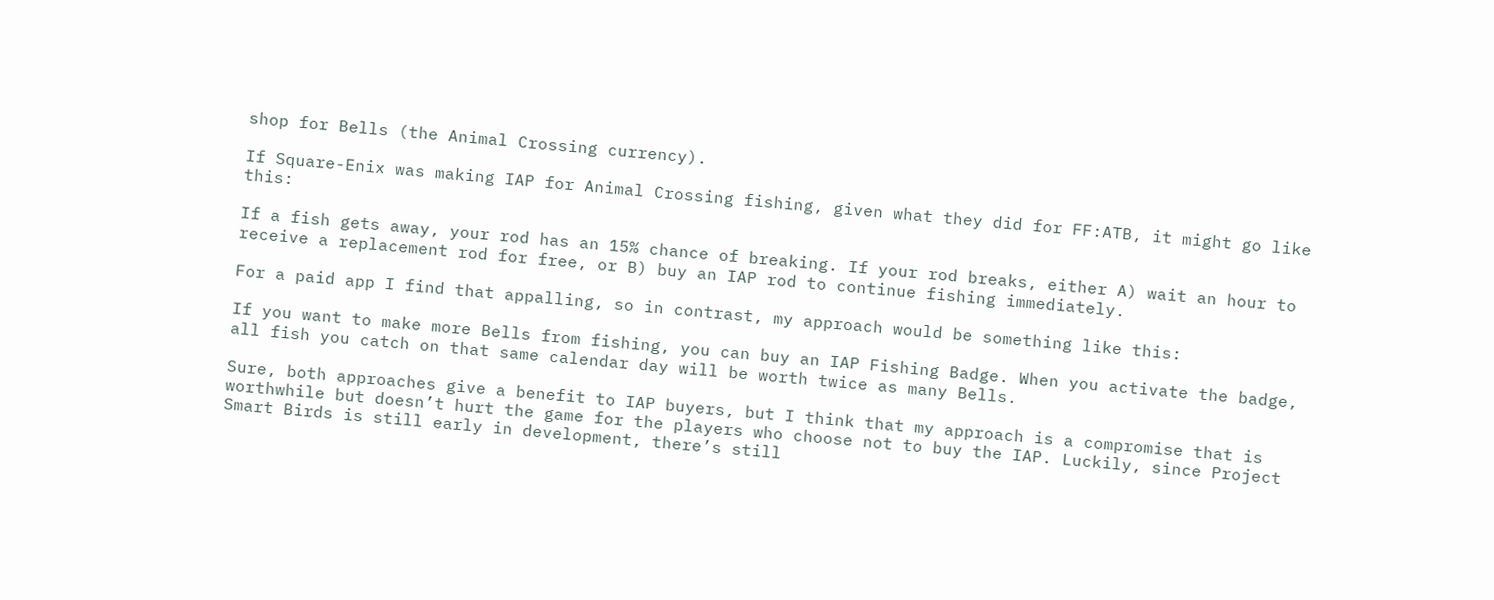shop for Bells (the Animal Crossing currency).

If Square-Enix was making IAP for Animal Crossing fishing, given what they did for FF:ATB, it might go like this:

If a fish gets away, your rod has an 15% chance of breaking. If your rod breaks, either A) wait an hour to receive a replacement rod for free, or B) buy an IAP rod to continue fishing immediately.

For a paid app I find that appalling, so in contrast, my approach would be something like this:

If you want to make more Bells from fishing, you can buy an IAP Fishing Badge. When you activate the badge, all fish you catch on that same calendar day will be worth twice as many Bells.

Sure, both approaches give a benefit to IAP buyers, but I think that my approach is a compromise that is worthwhile but doesn’t hurt the game for the players who choose not to buy the IAP. Luckily, since Project Smart Birds is still early in development, there’s still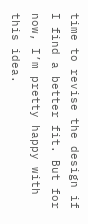time to revise the design if I find a better fit. But for now, I’m pretty happy with this idea.